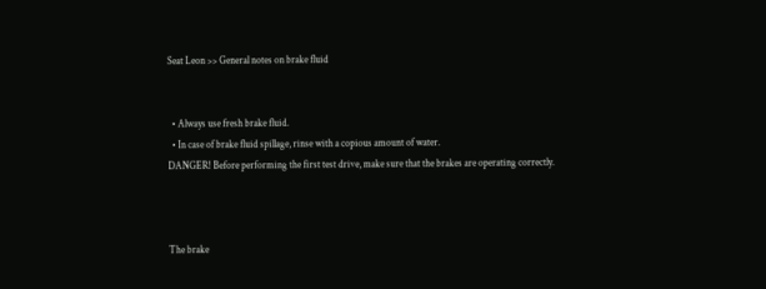Seat Leon >> General notes on brake fluid


  • Always use fresh brake fluid.
  • In case of brake fluid spillage, rinse with a copious amount of water.
DANGER! Before performing the first test drive, make sure that the brakes are operating correctly.



The brake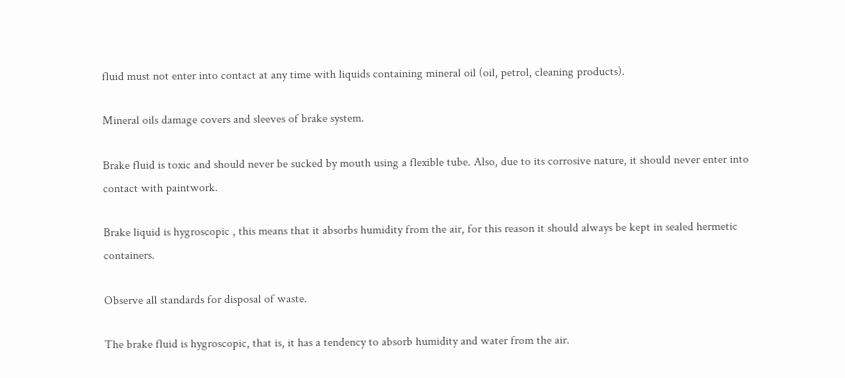fluid must not enter into contact at any time with liquids containing mineral oil (oil, petrol, cleaning products).

Mineral oils damage covers and sleeves of brake system.

Brake fluid is toxic and should never be sucked by mouth using a flexible tube. Also, due to its corrosive nature, it should never enter into contact with paintwork.

Brake liquid is hygroscopic , this means that it absorbs humidity from the air, for this reason it should always be kept in sealed hermetic containers.

Observe all standards for disposal of waste.

The brake fluid is hygroscopic, that is, it has a tendency to absorb humidity and water from the air.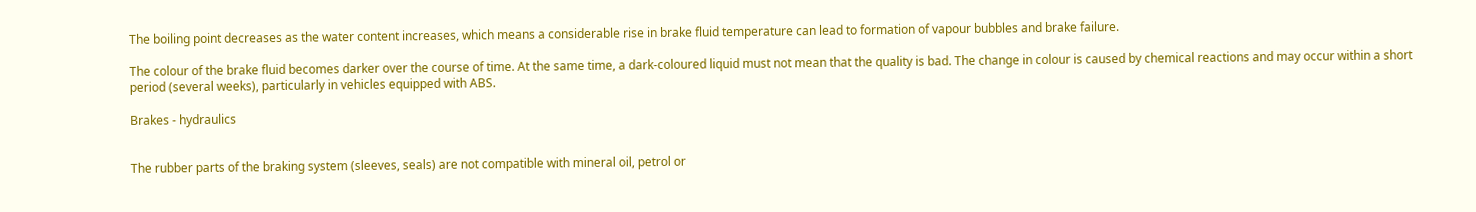The boiling point decreases as the water content increases, which means a considerable rise in brake fluid temperature can lead to formation of vapour bubbles and brake failure.

The colour of the brake fluid becomes darker over the course of time. At the same time, a dark-coloured liquid must not mean that the quality is bad. The change in colour is caused by chemical reactions and may occur within a short period (several weeks), particularly in vehicles equipped with ABS.

Brakes - hydraulics


The rubber parts of the braking system (sleeves, seals) are not compatible with mineral oil, petrol or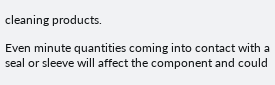cleaning products.

Even minute quantities coming into contact with a seal or sleeve will affect the component and could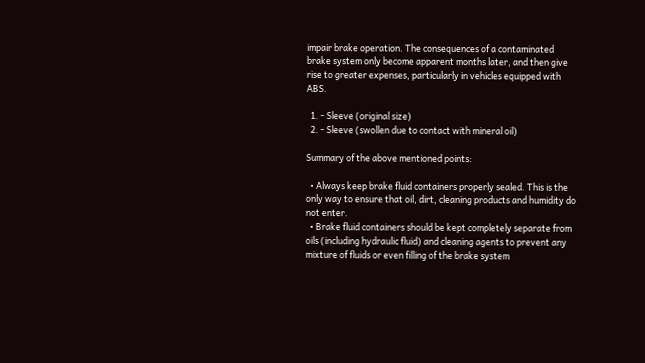impair brake operation. The consequences of a contaminated brake system only become apparent months later, and then give rise to greater expenses, particularly in vehicles equipped with ABS.

  1. - Sleeve (original size)
  2. - Sleeve (swollen due to contact with mineral oil)

Summary of the above mentioned points:

  • Always keep brake fluid containers properly sealed. This is the only way to ensure that oil, dirt, cleaning products and humidity do not enter.
  • Brake fluid containers should be kept completely separate from oils (including hydraulic fluid) and cleaning agents to prevent any mixture of fluids or even filling of the brake system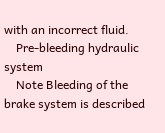with an incorrect fluid.
    Pre-bleeding hydraulic system
    Note Bleeding of the brake system is described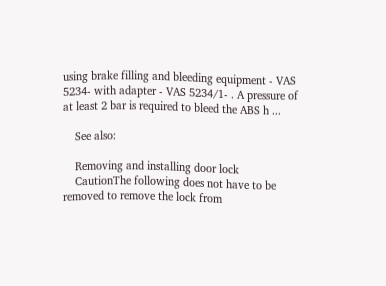using brake filling and bleeding equipment - VAS 5234- with adapter - VAS 5234/1- . A pressure of at least 2 bar is required to bleed the ABS h ...

    See also:

    Removing and installing door lock
    CautionThe following does not have to be removed to remove the lock from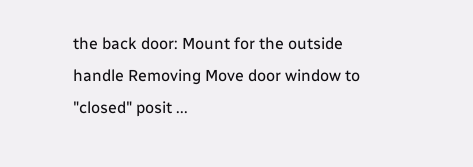the back door: Mount for the outside handle Removing Move door window to "closed" posit ...